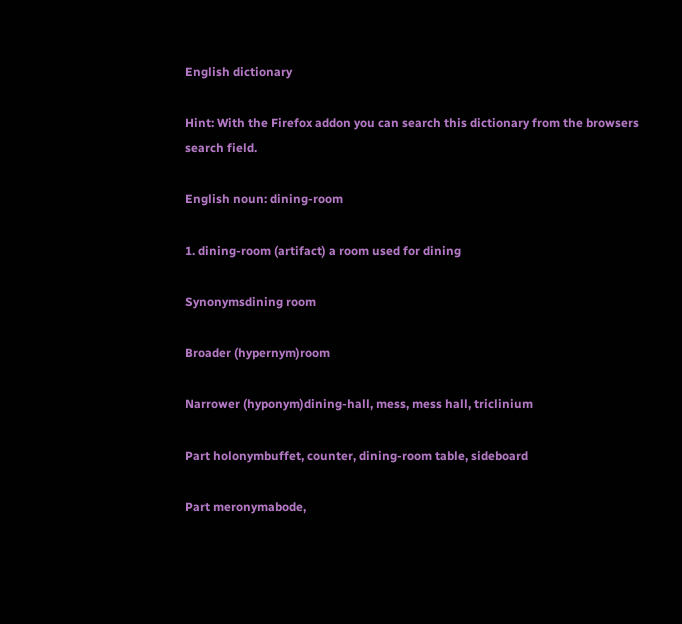English dictionary

Hint: With the Firefox addon you can search this dictionary from the browsers search field.

English noun: dining-room

1. dining-room (artifact) a room used for dining

Synonymsdining room

Broader (hypernym)room

Narrower (hyponym)dining-hall, mess, mess hall, triclinium

Part holonymbuffet, counter, dining-room table, sideboard

Part meronymabode,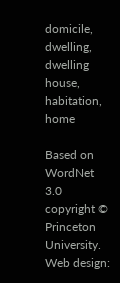domicile, dwelling, dwelling house, habitation, home

Based on WordNet 3.0 copyright © Princeton University.
Web design: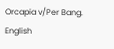Orcapia v/Per Bang. English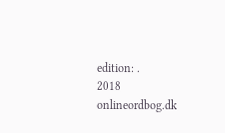edition: .
2018 onlineordbog.dk